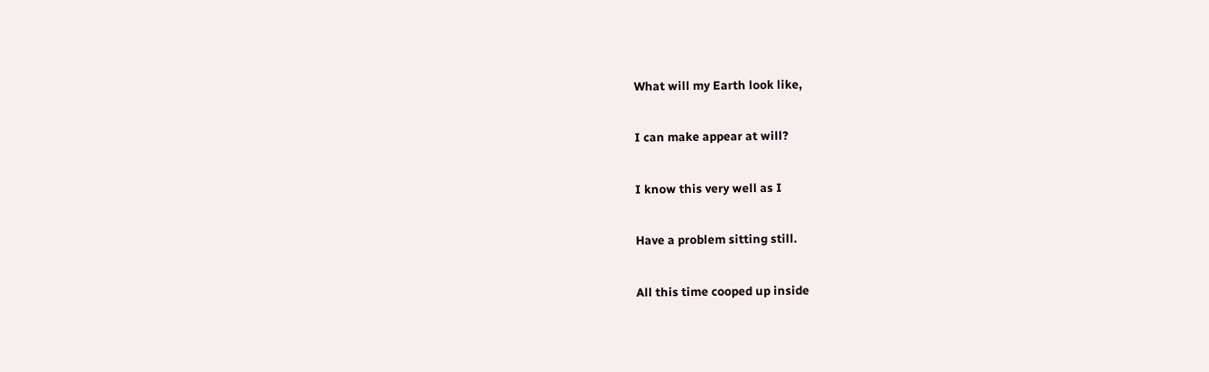What will my Earth look like,

I can make appear at will?

I know this very well as I

Have a problem sitting still.

All this time cooped up inside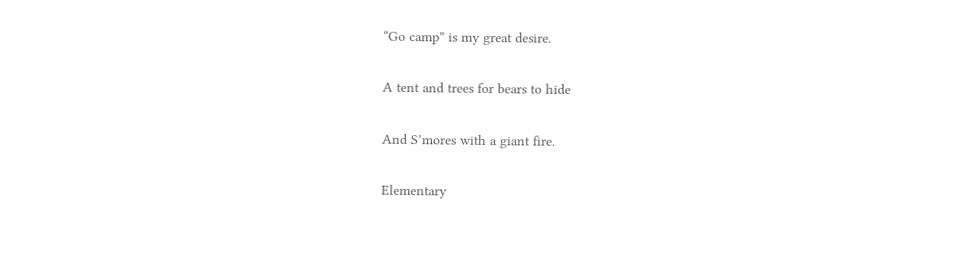“Go camp” is my great desire.

A tent and trees for bears to hide

And S’mores with a giant fire.

Elementary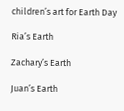children’s art for Earth Day

Ria’s Earth

Zachary’s Earth

Juan’s Earth